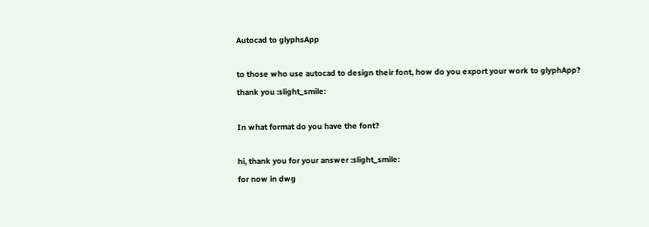Autocad to glyphsApp

to those who use autocad to design their font, how do you export your work to glyphApp?
thank you :slight_smile:

In what format do you have the font?

hi, thank you for your answer :slight_smile:
for now in dwg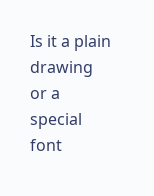Is it a plain drawing or a special font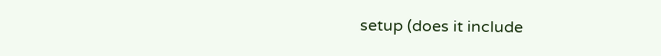setup (does it include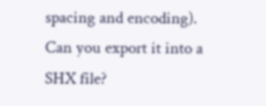spacing and encoding).
Can you export it into a SHX file?